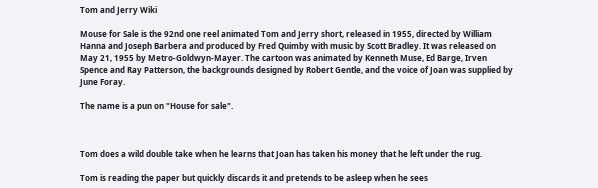Tom and Jerry Wiki

Mouse for Sale is the 92nd one reel animated Tom and Jerry short, released in 1955, directed by William Hanna and Joseph Barbera and produced by Fred Quimby with music by Scott Bradley. It was released on May 21, 1955 by Metro-Goldwyn-Mayer. The cartoon was animated by Kenneth Muse, Ed Barge, Irven Spence and Ray Patterson, the backgrounds designed by Robert Gentle, and the voice of Joan was supplied by June Foray.

The name is a pun on "House for sale".



Tom does a wild double take when he learns that Joan has taken his money that he left under the rug.

Tom is reading the paper but quickly discards it and pretends to be asleep when he sees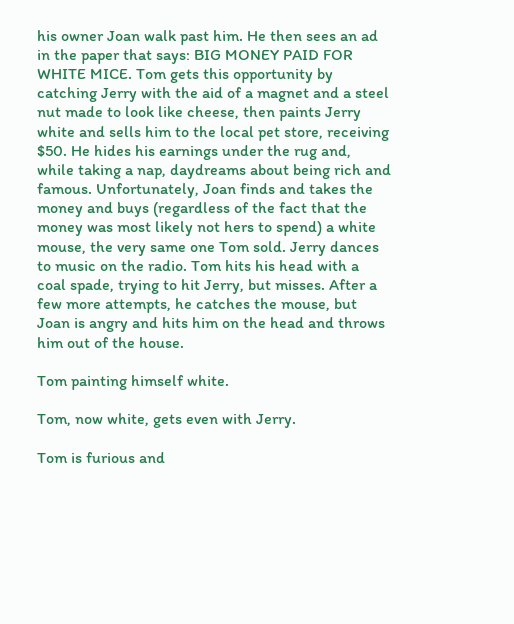his owner Joan walk past him. He then sees an ad in the paper that says: BIG MONEY PAID FOR WHITE MICE. Tom gets this opportunity by catching Jerry with the aid of a magnet and a steel nut made to look like cheese, then paints Jerry white and sells him to the local pet store, receiving $50. He hides his earnings under the rug and, while taking a nap, daydreams about being rich and famous. Unfortunately, Joan finds and takes the money and buys (regardless of the fact that the money was most likely not hers to spend) a white mouse, the very same one Tom sold. Jerry dances to music on the radio. Tom hits his head with a coal spade, trying to hit Jerry, but misses. After a few more attempts, he catches the mouse, but Joan is angry and hits him on the head and throws him out of the house.

Tom painting himself white.

Tom, now white, gets even with Jerry.

Tom is furious and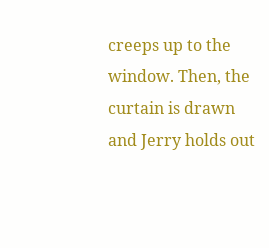creeps up to the window. Then, the curtain is drawn and Jerry holds out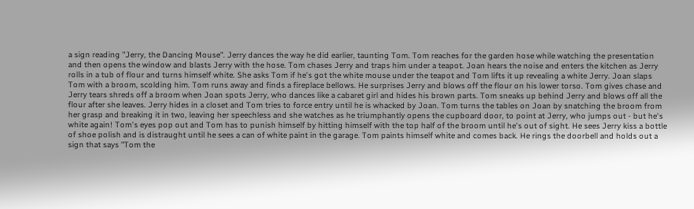a sign reading "Jerry, the Dancing Mouse". Jerry dances the way he did earlier, taunting Tom. Tom reaches for the garden hose while watching the presentation and then opens the window and blasts Jerry with the hose. Tom chases Jerry and traps him under a teapot. Joan hears the noise and enters the kitchen as Jerry rolls in a tub of flour and turns himself white. She asks Tom if he's got the white mouse under the teapot and Tom lifts it up revealing a white Jerry. Joan slaps Tom with a broom, scolding him. Tom runs away and finds a fireplace bellows. He surprises Jerry and blows off the flour on his lower torso. Tom gives chase and Jerry tears shreds off a broom when Joan spots Jerry, who dances like a cabaret girl and hides his brown parts. Tom sneaks up behind Jerry and blows off all the flour after she leaves. Jerry hides in a closet and Tom tries to force entry until he is whacked by Joan. Tom turns the tables on Joan by snatching the broom from her grasp and breaking it in two, leaving her speechless and she watches as he triumphantly opens the cupboard door, to point at Jerry, who jumps out - but he's white again! Tom's eyes pop out and Tom has to punish himself by hitting himself with the top half of the broom until he's out of sight. He sees Jerry kiss a bottle of shoe polish and is distraught until he sees a can of white paint in the garage. Tom paints himself white and comes back. He rings the doorbell and holds out a sign that says "Tom the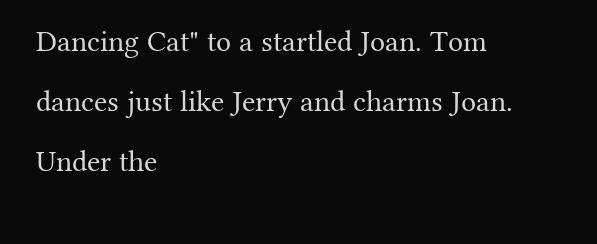Dancing Cat" to a startled Joan. Tom dances just like Jerry and charms Joan. Under the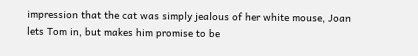impression that the cat was simply jealous of her white mouse, Joan lets Tom in, but makes him promise to be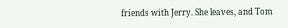friends with Jerry. She leaves, and Tom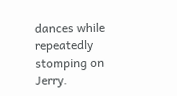dances while repeatedly stomping on Jerry.